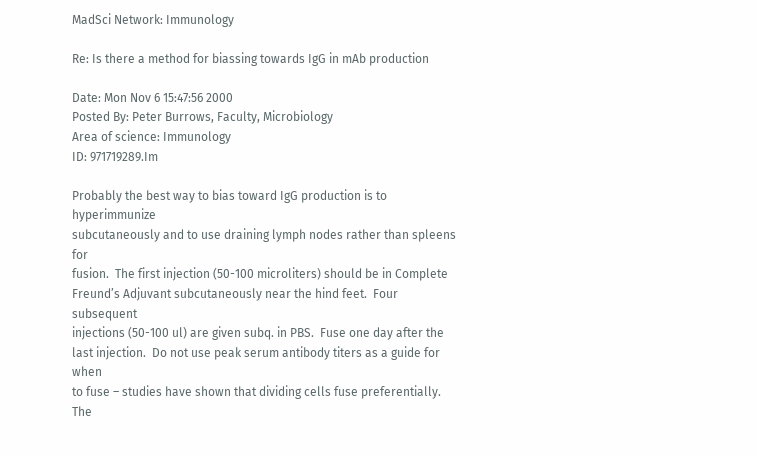MadSci Network: Immunology

Re: Is there a method for biassing towards IgG in mAb production

Date: Mon Nov 6 15:47:56 2000
Posted By: Peter Burrows, Faculty, Microbiology
Area of science: Immunology
ID: 971719289.Im

Probably the best way to bias toward IgG production is to hyperimmunize
subcutaneously and to use draining lymph nodes rather than spleens for
fusion.  The first injection (50-100 microliters) should be in Complete
Freund’s Adjuvant subcutaneously near the hind feet.  Four subsequent
injections (50-100 ul) are given subq. in PBS.  Fuse one day after the
last injection.  Do not use peak serum antibody titers as a guide for when
to fuse – studies have shown that dividing cells fuse preferentially.  The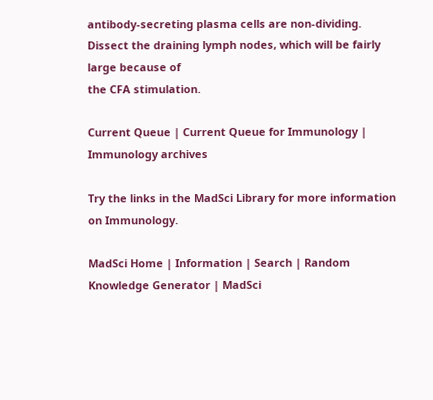antibody-secreting plasma cells are non-dividing.
Dissect the draining lymph nodes, which will be fairly large because of
the CFA stimulation.

Current Queue | Current Queue for Immunology | Immunology archives

Try the links in the MadSci Library for more information on Immunology.

MadSci Home | Information | Search | Random Knowledge Generator | MadSci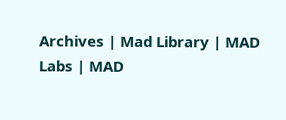Archives | Mad Library | MAD Labs | MAD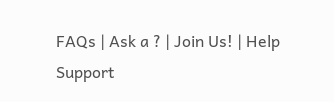FAQs | Ask a ? | Join Us! | Help Support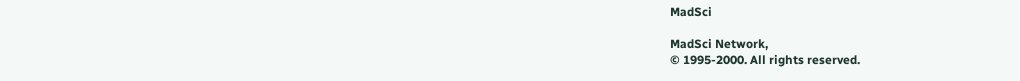MadSci

MadSci Network,
© 1995-2000. All rights reserved.